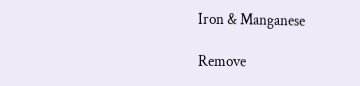Iron & Manganese

Remove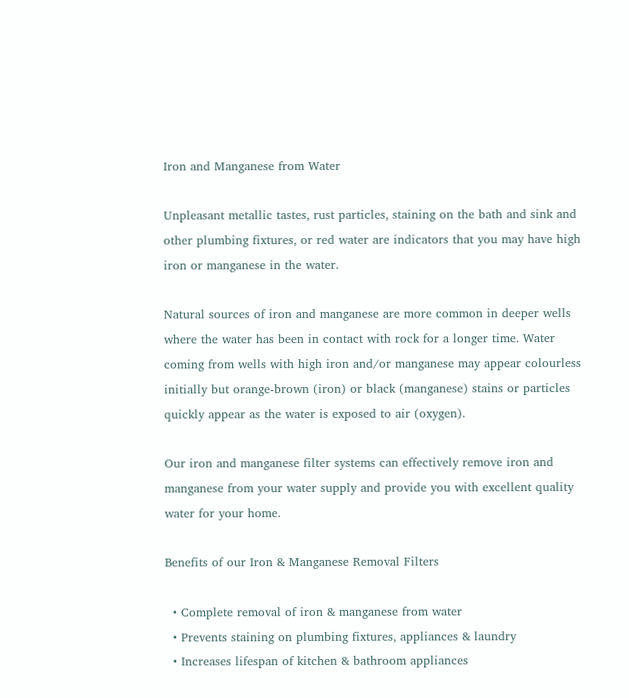Iron and Manganese from Water

Unpleasant metallic tastes, rust particles, staining on the bath and sink and other plumbing fixtures, or red water are indicators that you may have high iron or manganese in the water.

Natural sources of iron and manganese are more common in deeper wells where the water has been in contact with rock for a longer time. Water coming from wells with high iron and/or manganese may appear colourless initially but orange-brown (iron) or black (manganese) stains or particles quickly appear as the water is exposed to air (oxygen).

Our iron and manganese filter systems can effectively remove iron and manganese from your water supply and provide you with excellent quality water for your home.

Benefits of our Iron & Manganese Removal Filters

  • Complete removal of iron & manganese from water
  • Prevents staining on plumbing fixtures, appliances & laundry
  • Increases lifespan of kitchen & bathroom appliances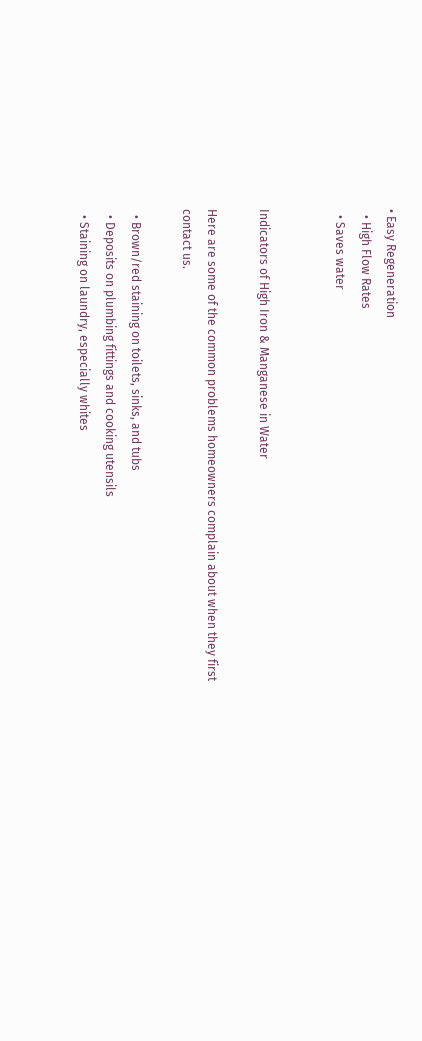• Easy Regeneration
  • High Flow Rates
  • Saves water


Indicators of High Iron & Manganese in Water

Here are some of the common problems homeowners complain about when they first contact us.

  • Brown/red staining on toilets, sinks, and tubs
  • Deposits on plumbing fittings and cooking utensils
  • Staining on laundry, especially whites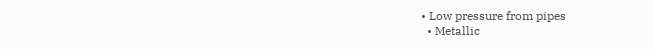• Low pressure from pipes
  • Metallic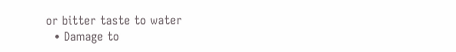or bitter taste to water
  • Damage to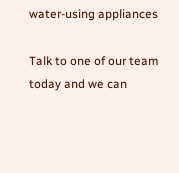water-using appliances

Talk to one of our team today and we can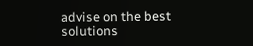advise on the best solutions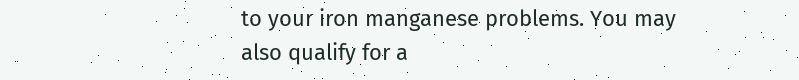to your iron manganese problems. You may also qualify for a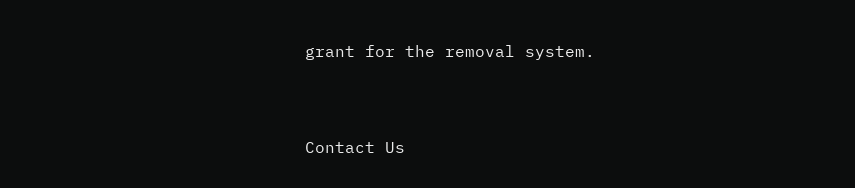grant for the removal system.


Contact Us